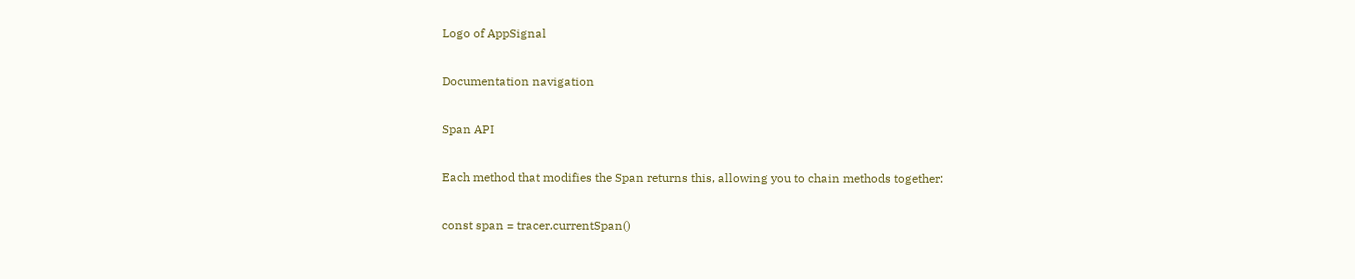Logo of AppSignal

Documentation navigation

Span API

Each method that modifies the Span returns this, allowing you to chain methods together:

const span = tracer.currentSpan()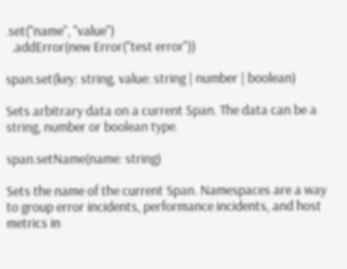.set("name", "value")
  .addError(new Error("test error"))

span.set(key: string, value: string | number | boolean)

Sets arbitrary data on a current Span. The data can be a string, number or boolean type.

span.setName(name: string)

Sets the name of the current Span. Namespaces are a way to group error incidents, performance incidents, and host metrics in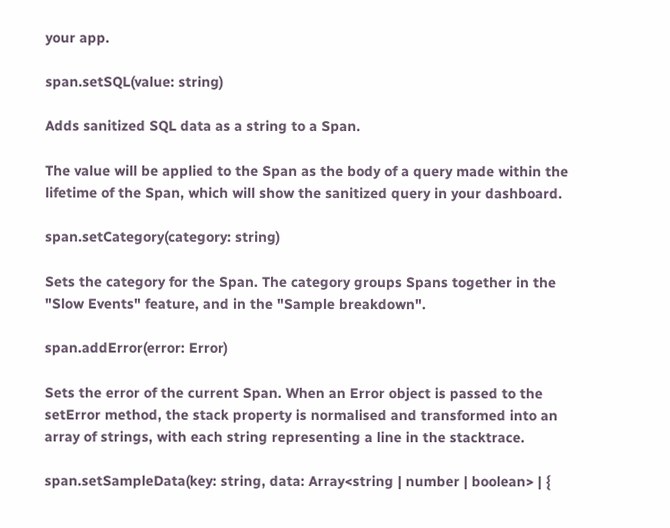your app.

span.setSQL(value: string)

Adds sanitized SQL data as a string to a Span.

The value will be applied to the Span as the body of a query made within the lifetime of the Span, which will show the sanitized query in your dashboard.

span.setCategory(category: string)

Sets the category for the Span. The category groups Spans together in the "Slow Events" feature, and in the "Sample breakdown".

span.addError(error: Error)

Sets the error of the current Span. When an Error object is passed to the setError method, the stack property is normalised and transformed into an array of strings, with each string representing a line in the stacktrace.

span.setSampleData(key: string, data: Array<string | number | boolean> | {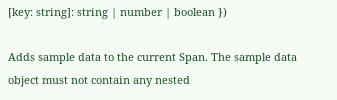[key: string]: string | number | boolean })

Adds sample data to the current Span. The sample data object must not contain any nested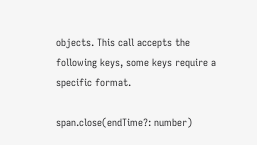objects. This call accepts the following keys, some keys require a specific format.

span.close(endTime?: number)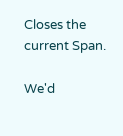Closes the current Span.

We'd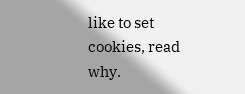like to set cookies, read why.